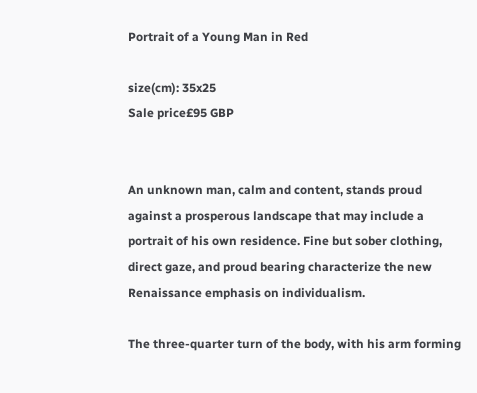Portrait of a Young Man in Red

size(cm): 35x25
Sale price£95 GBP


An unknown man, calm and content, stands proud against a prosperous landscape that may include a portrait of his own residence. Fine but sober clothing, direct gaze, and proud bearing characterize the new Renaissance emphasis on individualism.

The three-quarter turn of the body, with his arm forming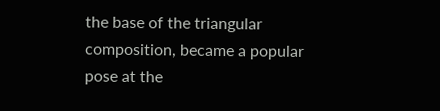the base of the triangular composition, became a popular pose at the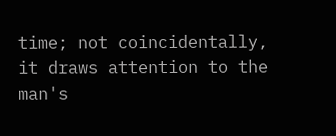time; not coincidentally, it draws attention to the man's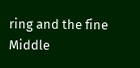ring and the fine Middle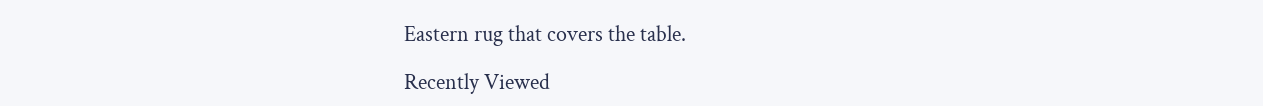Eastern rug that covers the table.

Recently Viewed